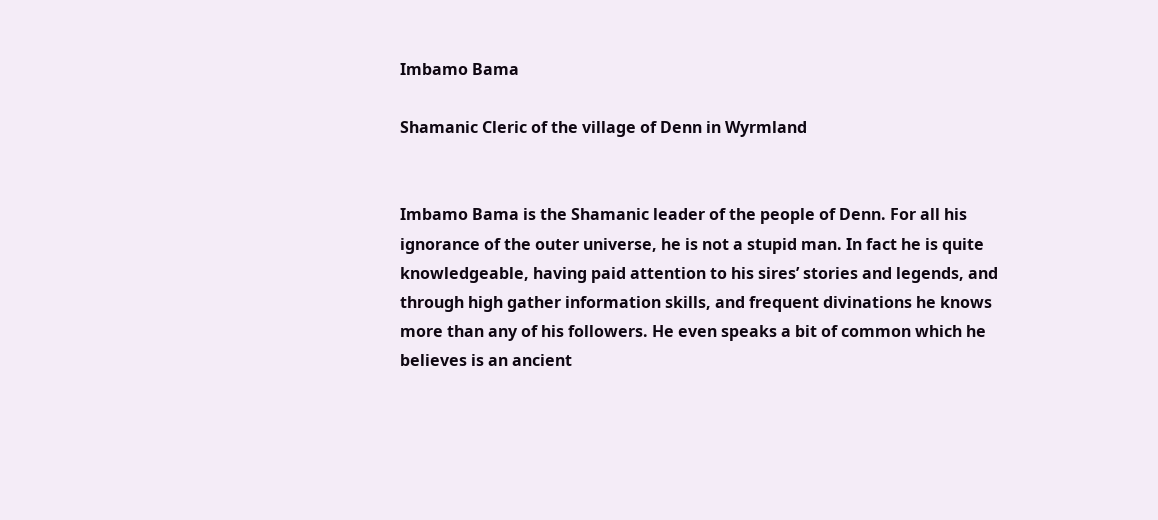Imbamo Bama

Shamanic Cleric of the village of Denn in Wyrmland


Imbamo Bama is the Shamanic leader of the people of Denn. For all his ignorance of the outer universe, he is not a stupid man. In fact he is quite knowledgeable, having paid attention to his sires’ stories and legends, and through high gather information skills, and frequent divinations he knows more than any of his followers. He even speaks a bit of common which he believes is an ancient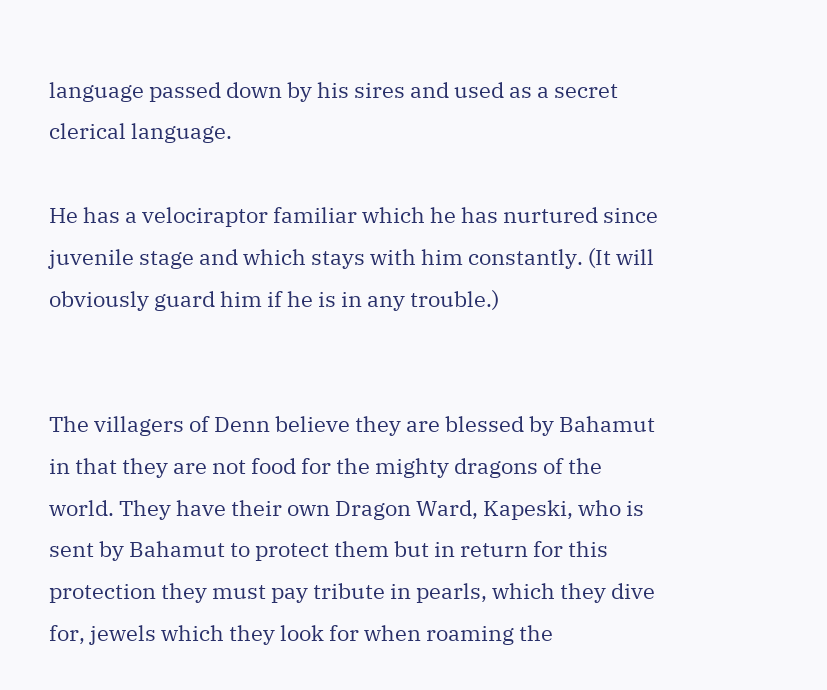language passed down by his sires and used as a secret clerical language.

He has a velociraptor familiar which he has nurtured since juvenile stage and which stays with him constantly. (It will obviously guard him if he is in any trouble.)


The villagers of Denn believe they are blessed by Bahamut in that they are not food for the mighty dragons of the world. They have their own Dragon Ward, Kapeski, who is sent by Bahamut to protect them but in return for this protection they must pay tribute in pearls, which they dive for, jewels which they look for when roaming the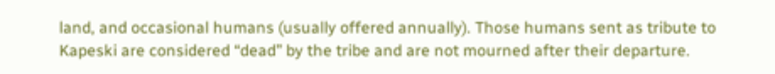land, and occasional humans (usually offered annually). Those humans sent as tribute to Kapeski are considered “dead” by the tribe and are not mourned after their departure.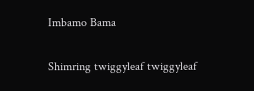Imbamo Bama

Shimring twiggyleaf twiggyleaf